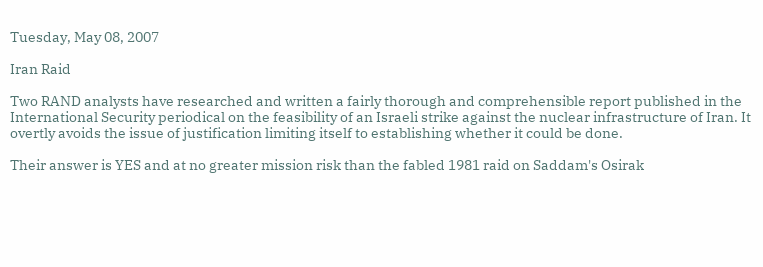Tuesday, May 08, 2007

Iran Raid

Two RAND analysts have researched and written a fairly thorough and comprehensible report published in the International Security periodical on the feasibility of an Israeli strike against the nuclear infrastructure of Iran. It overtly avoids the issue of justification limiting itself to establishing whether it could be done.

Their answer is YES and at no greater mission risk than the fabled 1981 raid on Saddam's Osirak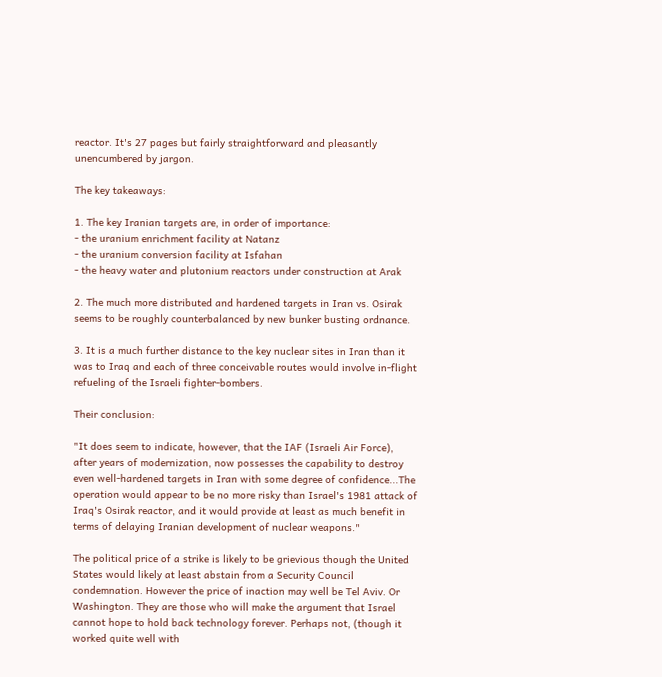reactor. It's 27 pages but fairly straightforward and pleasantly unencumbered by jargon.

The key takeaways:

1. The key Iranian targets are, in order of importance:
- the uranium enrichment facility at Natanz
- the uranium conversion facility at Isfahan
- the heavy water and plutonium reactors under construction at Arak

2. The much more distributed and hardened targets in Iran vs. Osirak seems to be roughly counterbalanced by new bunker busting ordnance.

3. It is a much further distance to the key nuclear sites in Iran than it was to Iraq and each of three conceivable routes would involve in-flight refueling of the Israeli fighter-bombers.

Their conclusion:

"It does seem to indicate, however, that the IAF (Israeli Air Force), after years of modernization, now possesses the capability to destroy even well-hardened targets in Iran with some degree of confidence...The operation would appear to be no more risky than Israel's 1981 attack of Iraq's Osirak reactor, and it would provide at least as much benefit in terms of delaying Iranian development of nuclear weapons."

The political price of a strike is likely to be grievious though the United States would likely at least abstain from a Security Council condemnation. However the price of inaction may well be Tel Aviv. Or Washington. They are those who will make the argument that Israel cannot hope to hold back technology forever. Perhaps not, (though it worked quite well with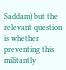Saddam) but the relevant question is whether preventing this militantly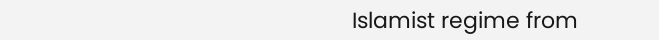Islamist regime from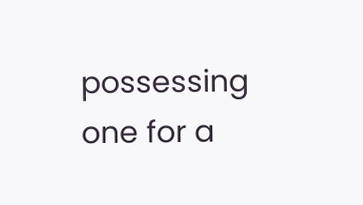possessing one for a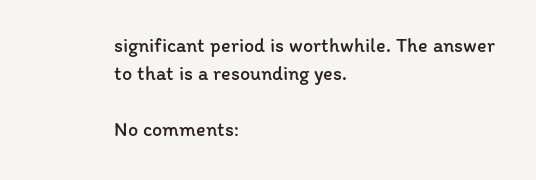significant period is worthwhile. The answer to that is a resounding yes.

No comments: